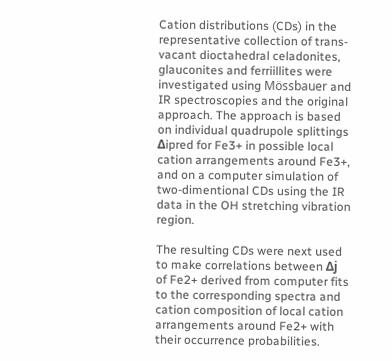Cation distributions (CDs) in the representative collection of trans-vacant dioctahedral celadonites, glauconites and ferriillites were investigated using Mössbauer and IR spectroscopies and the original approach. The approach is based on individual quadrupole splittings Δipred for Fe3+ in possible local cation arrangements around Fe3+, and on a computer simulation of two-dimentional CDs using the IR data in the OH stretching vibration region.

The resulting CDs were next used to make correlations between Δj of Fe2+ derived from computer fits to the corresponding spectra and cation composition of local cation arrangements around Fe2+ with their occurrence probabilities.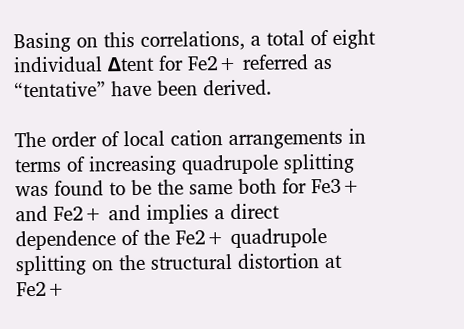Basing on this correlations, a total of eight individual Δtent for Fe2+ referred as “tentative” have been derived.

The order of local cation arrangements in terms of increasing quadrupole splitting was found to be the same both for Fe3+ and Fe2+ and implies a direct dependence of the Fe2+ quadrupole splitting on the structural distortion at Fe2+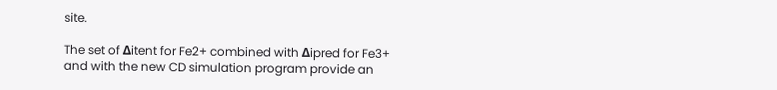site.

The set of Δitent for Fe2+ combined with Δipred for Fe3+ and with the new CD simulation program provide an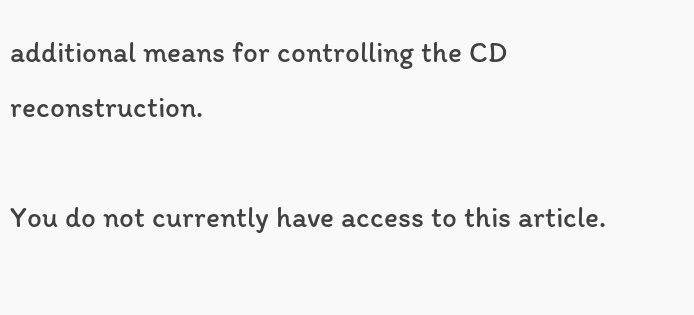additional means for controlling the CD reconstruction.

You do not currently have access to this article.